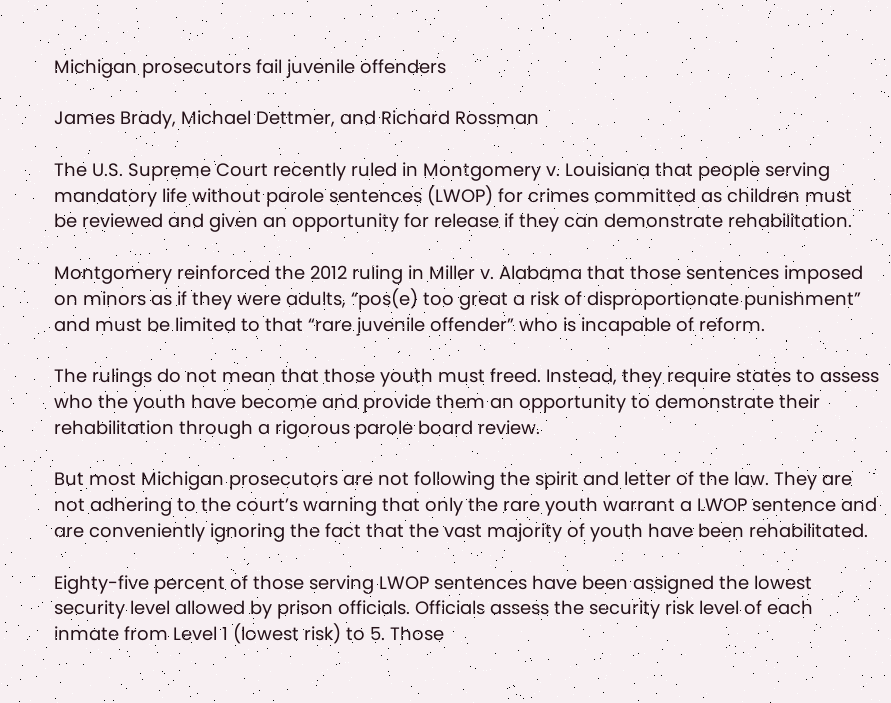Michigan prosecutors fail juvenile offenders

James Brady, Michael Dettmer, and Richard Rossman

The U.S. Supreme Court recently ruled in Montgomery v. Louisiana that people serving mandatory life without parole sentences (LWOP) for crimes committed as children must be reviewed and given an opportunity for release if they can demonstrate rehabilitation.

Montgomery reinforced the 2012 ruling in Miller v. Alabama that those sentences imposed on minors as if they were adults, “pos(e) too great a risk of disproportionate punishment” and must be limited to that “rare juvenile offender” who is incapable of reform.

The rulings do not mean that those youth must freed. Instead, they require states to assess who the youth have become and provide them an opportunity to demonstrate their rehabilitation through a rigorous parole board review.

But most Michigan prosecutors are not following the spirit and letter of the law. They are not adhering to the court’s warning that only the rare youth warrant a LWOP sentence and are conveniently ignoring the fact that the vast majority of youth have been rehabilitated.

Eighty-five percent of those serving LWOP sentences have been assigned the lowest security level allowed by prison officials. Officials assess the security risk level of each inmate from Level 1 (lowest risk) to 5. Those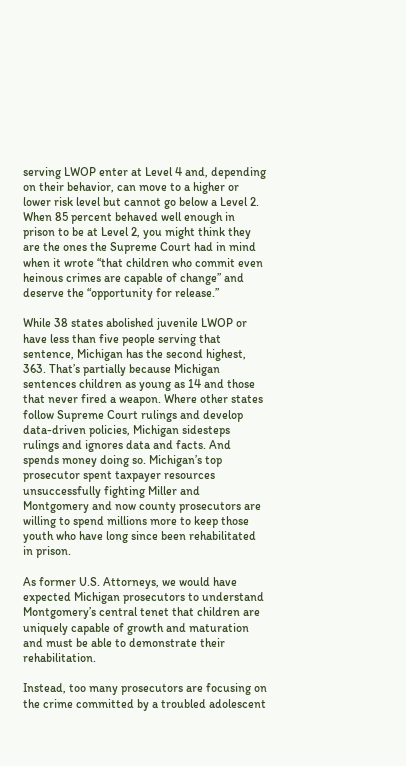serving LWOP enter at Level 4 and, depending on their behavior, can move to a higher or lower risk level but cannot go below a Level 2. When 85 percent behaved well enough in prison to be at Level 2, you might think they are the ones the Supreme Court had in mind when it wrote “that children who commit even heinous crimes are capable of change” and deserve the “opportunity for release.”

While 38 states abolished juvenile LWOP or have less than five people serving that sentence, Michigan has the second highest, 363. That’s partially because Michigan sentences children as young as 14 and those that never fired a weapon. Where other states follow Supreme Court rulings and develop data-driven policies, Michigan sidesteps rulings and ignores data and facts. And spends money doing so. Michigan’s top prosecutor spent taxpayer resources unsuccessfully fighting Miller and Montgomery and now county prosecutors are willing to spend millions more to keep those youth who have long since been rehabilitated in prison.

As former U.S. Attorneys, we would have expected Michigan prosecutors to understand Montgomery’s central tenet that children are uniquely capable of growth and maturation and must be able to demonstrate their rehabilitation.

Instead, too many prosecutors are focusing on the crime committed by a troubled adolescent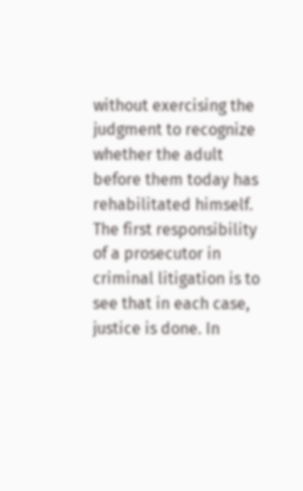without exercising the judgment to recognize whether the adult before them today has rehabilitated himself. The first responsibility of a prosecutor in criminal litigation is to see that in each case, justice is done. In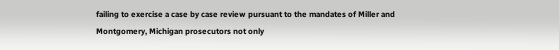failing to exercise a case by case review pursuant to the mandates of Miller and Montgomery, Michigan prosecutors not only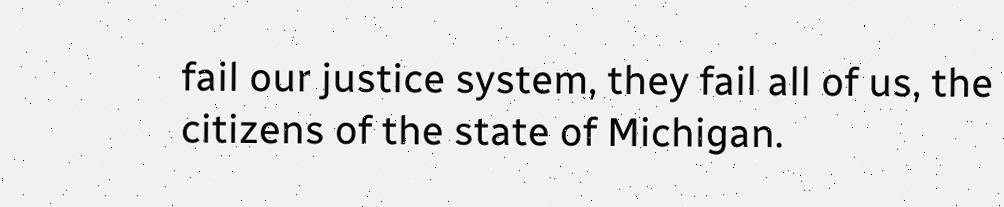fail our justice system, they fail all of us, the citizens of the state of Michigan.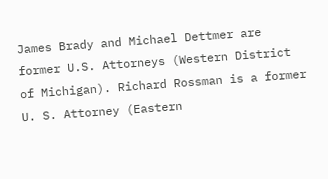James Brady and Michael Dettmer are former U.S. Attorneys (Western District of Michigan). Richard Rossman is a former U. S. Attorney (Eastern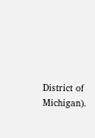District of Michigan).